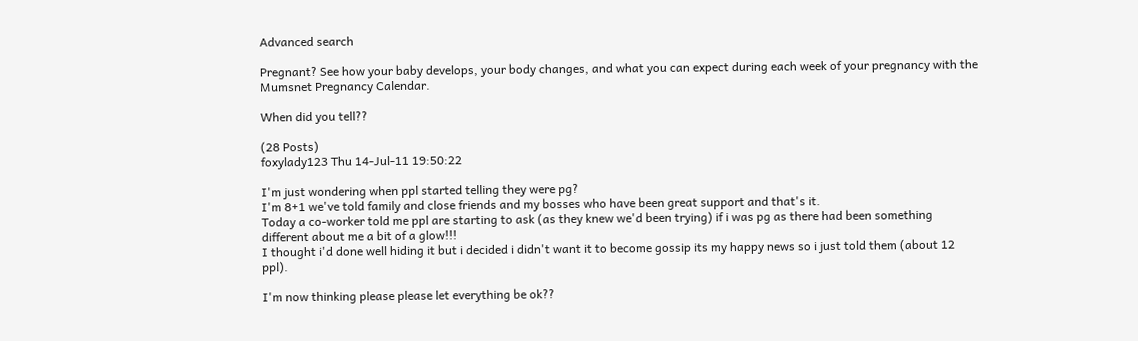Advanced search

Pregnant? See how your baby develops, your body changes, and what you can expect during each week of your pregnancy with the Mumsnet Pregnancy Calendar.

When did you tell??

(28 Posts)
foxylady123 Thu 14-Jul-11 19:50:22

I'm just wondering when ppl started telling they were pg?
I'm 8+1 we've told family and close friends and my bosses who have been great support and that's it.
Today a co-worker told me ppl are starting to ask (as they knew we'd been trying) if i was pg as there had been something different about me a bit of a glow!!!
I thought i'd done well hiding it but i decided i didn't want it to become gossip its my happy news so i just told them (about 12 ppl).

I'm now thinking please please let everything be ok??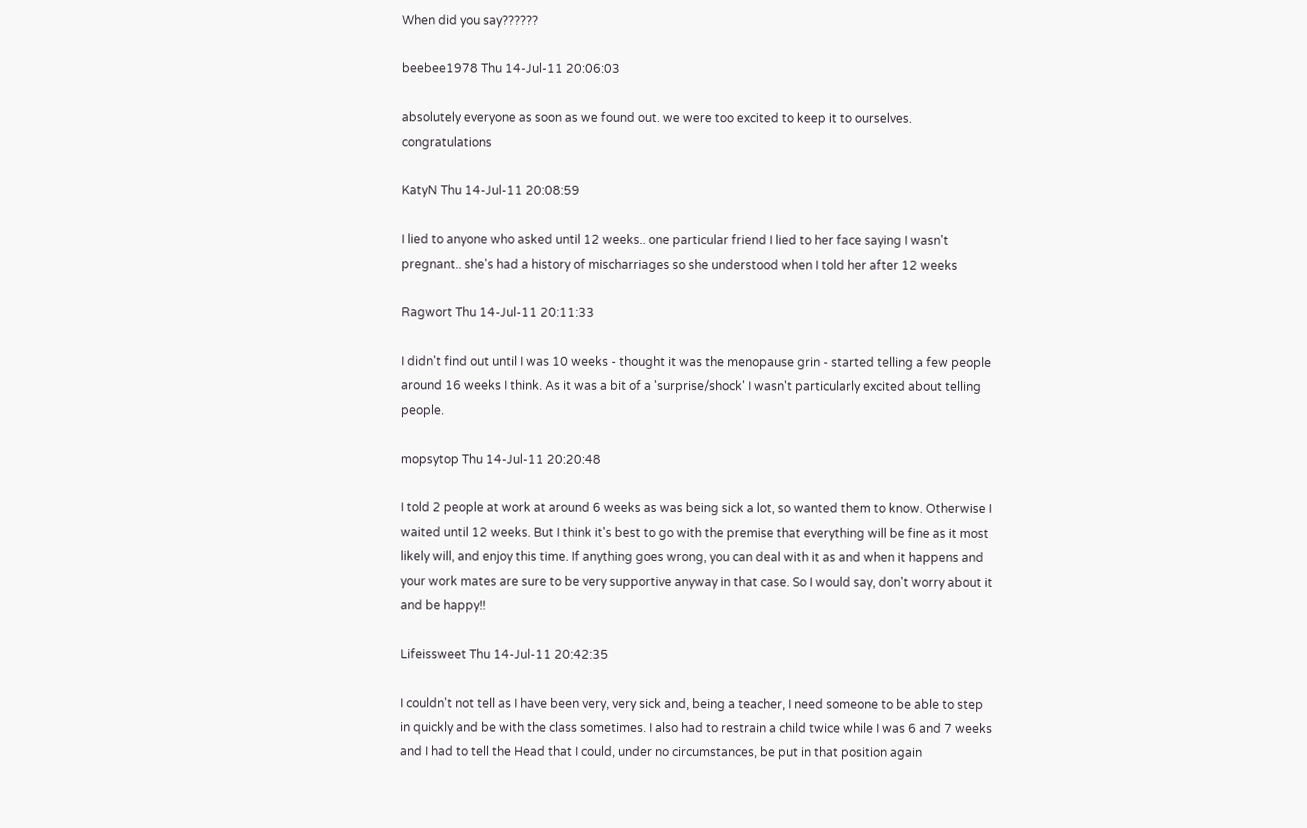When did you say??????

beebee1978 Thu 14-Jul-11 20:06:03

absolutely everyone as soon as we found out. we were too excited to keep it to ourselves. congratulations

KatyN Thu 14-Jul-11 20:08:59

I lied to anyone who asked until 12 weeks.. one particular friend I lied to her face saying I wasn't pregnant.. she's had a history of mischarriages so she understood when I told her after 12 weeks

Ragwort Thu 14-Jul-11 20:11:33

I didn't find out until I was 10 weeks - thought it was the menopause grin - started telling a few people around 16 weeks I think. As it was a bit of a 'surprise/shock' I wasn't particularly excited about telling people.

mopsytop Thu 14-Jul-11 20:20:48

I told 2 people at work at around 6 weeks as was being sick a lot, so wanted them to know. Otherwise I waited until 12 weeks. But I think it's best to go with the premise that everything will be fine as it most likely will, and enjoy this time. If anything goes wrong, you can deal with it as and when it happens and your work mates are sure to be very supportive anyway in that case. So I would say, don't worry about it and be happy!!

Lifeissweet Thu 14-Jul-11 20:42:35

I couldn't not tell as I have been very, very sick and, being a teacher, I need someone to be able to step in quickly and be with the class sometimes. I also had to restrain a child twice while I was 6 and 7 weeks and I had to tell the Head that I could, under no circumstances, be put in that position again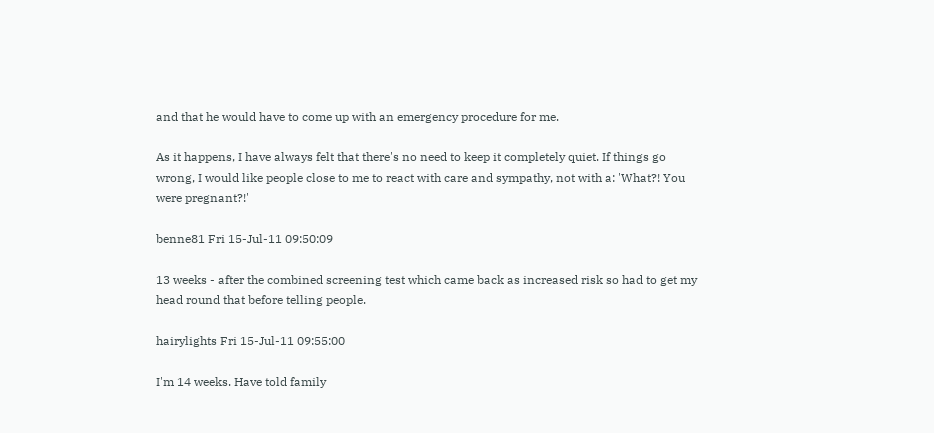and that he would have to come up with an emergency procedure for me.

As it happens, I have always felt that there's no need to keep it completely quiet. If things go wrong, I would like people close to me to react with care and sympathy, not with a: 'What?! You were pregnant?!'

benne81 Fri 15-Jul-11 09:50:09

13 weeks - after the combined screening test which came back as increased risk so had to get my head round that before telling people.

hairylights Fri 15-Jul-11 09:55:00

I'm 14 weeks. Have told family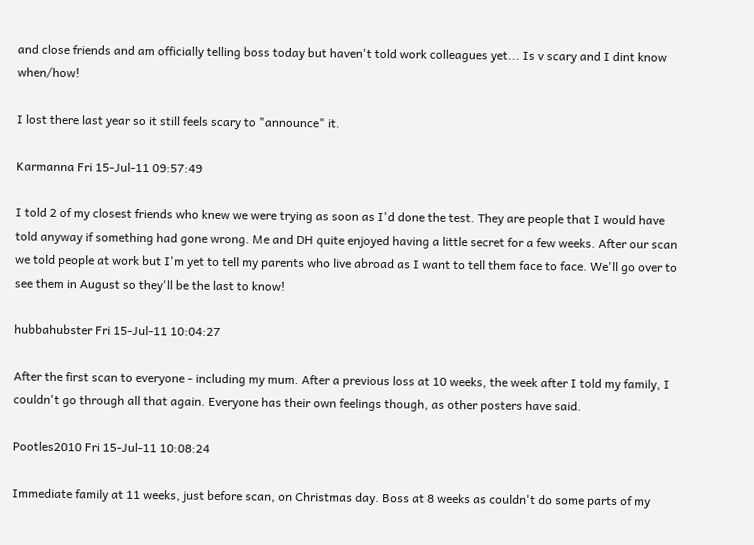and close friends and am officially telling boss today but haven't told work colleagues yet... Is v scary and I dint know when/how!

I lost there last year so it still feels scary to "announce" it.

Karmanna Fri 15-Jul-11 09:57:49

I told 2 of my closest friends who knew we were trying as soon as I'd done the test. They are people that I would have told anyway if something had gone wrong. Me and DH quite enjoyed having a little secret for a few weeks. After our scan we told people at work but I'm yet to tell my parents who live abroad as I want to tell them face to face. We'll go over to see them in August so they'll be the last to know!

hubbahubster Fri 15-Jul-11 10:04:27

After the first scan to everyone - including my mum. After a previous loss at 10 weeks, the week after I told my family, I couldn't go through all that again. Everyone has their own feelings though, as other posters have said.

Pootles2010 Fri 15-Jul-11 10:08:24

Immediate family at 11 weeks, just before scan, on Christmas day. Boss at 8 weeks as couldn't do some parts of my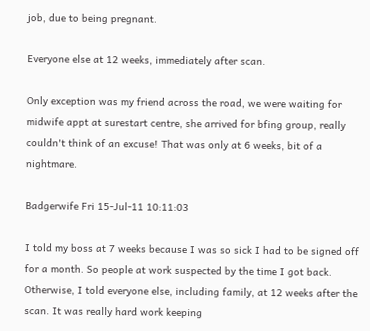job, due to being pregnant.

Everyone else at 12 weeks, immediately after scan.

Only exception was my friend across the road, we were waiting for midwife appt at surestart centre, she arrived for bfing group, really couldn't think of an excuse! That was only at 6 weeks, bit of a nightmare.

Badgerwife Fri 15-Jul-11 10:11:03

I told my boss at 7 weeks because I was so sick I had to be signed off for a month. So people at work suspected by the time I got back. Otherwise, I told everyone else, including family, at 12 weeks after the scan. It was really hard work keeping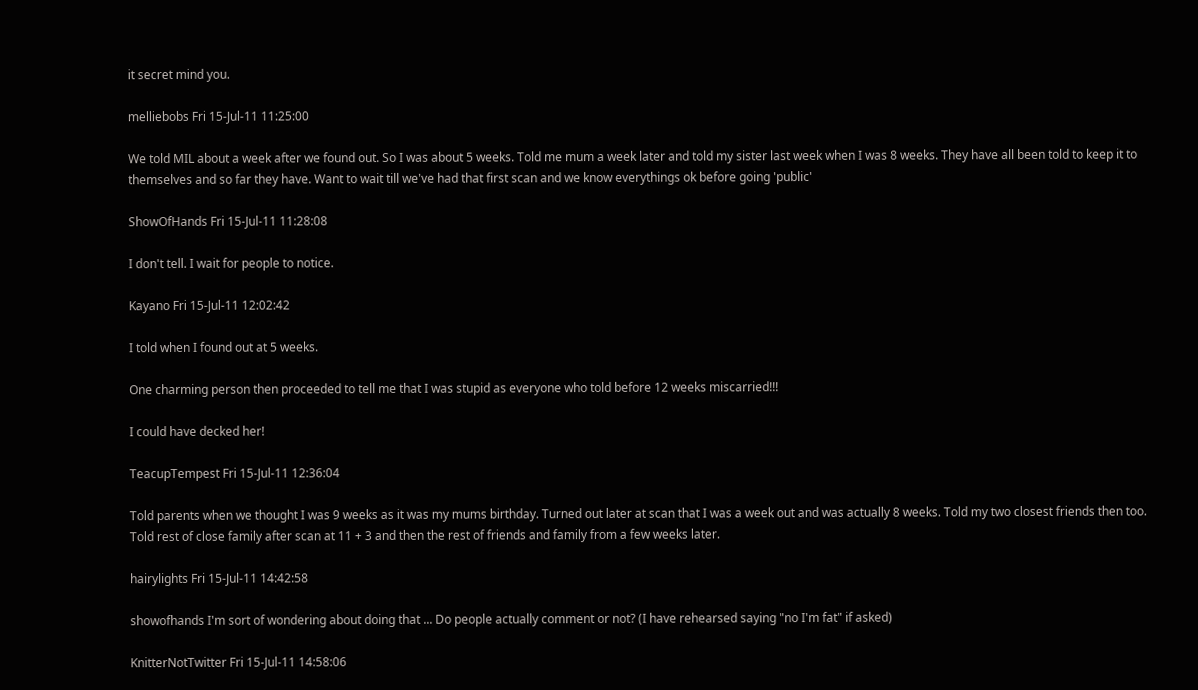it secret mind you.

melliebobs Fri 15-Jul-11 11:25:00

We told MIL about a week after we found out. So I was about 5 weeks. Told me mum a week later and told my sister last week when I was 8 weeks. They have all been told to keep it to themselves and so far they have. Want to wait till we've had that first scan and we know everythings ok before going 'public'

ShowOfHands Fri 15-Jul-11 11:28:08

I don't tell. I wait for people to notice.

Kayano Fri 15-Jul-11 12:02:42

I told when I found out at 5 weeks.

One charming person then proceeded to tell me that I was stupid as everyone who told before 12 weeks miscarried!!!

I could have decked her!

TeacupTempest Fri 15-Jul-11 12:36:04

Told parents when we thought I was 9 weeks as it was my mums birthday. Turned out later at scan that I was a week out and was actually 8 weeks. Told my two closest friends then too. Told rest of close family after scan at 11 + 3 and then the rest of friends and family from a few weeks later.

hairylights Fri 15-Jul-11 14:42:58

showofhands I'm sort of wondering about doing that ... Do people actually comment or not? (I have rehearsed saying "no I'm fat" if asked)

KnitterNotTwitter Fri 15-Jul-11 14:58:06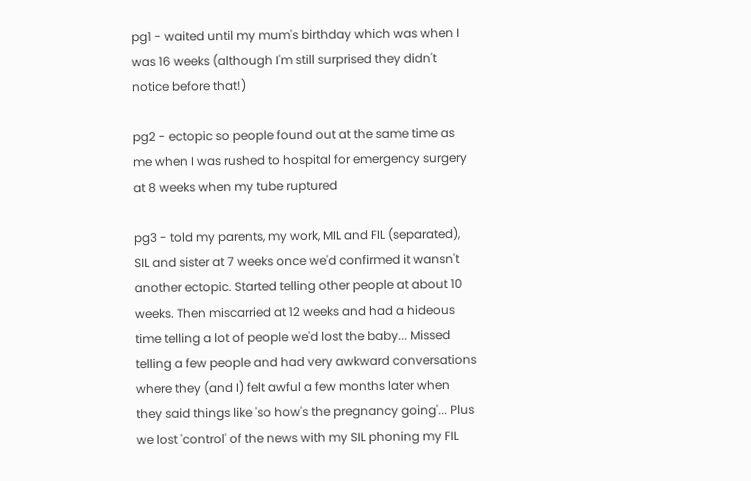pg1 - waited until my mum's birthday which was when I was 16 weeks (although I'm still surprised they didn't notice before that!)

pg2 - ectopic so people found out at the same time as me when I was rushed to hospital for emergency surgery at 8 weeks when my tube ruptured

pg3 - told my parents, my work, MIL and FIL (separated), SIL and sister at 7 weeks once we'd confirmed it wansn't another ectopic. Started telling other people at about 10 weeks. Then miscarried at 12 weeks and had a hideous time telling a lot of people we'd lost the baby... Missed telling a few people and had very awkward conversations where they (and I) felt awful a few months later when they said things like 'so how's the pregnancy going'... Plus we lost 'control' of the news with my SIL phoning my FIL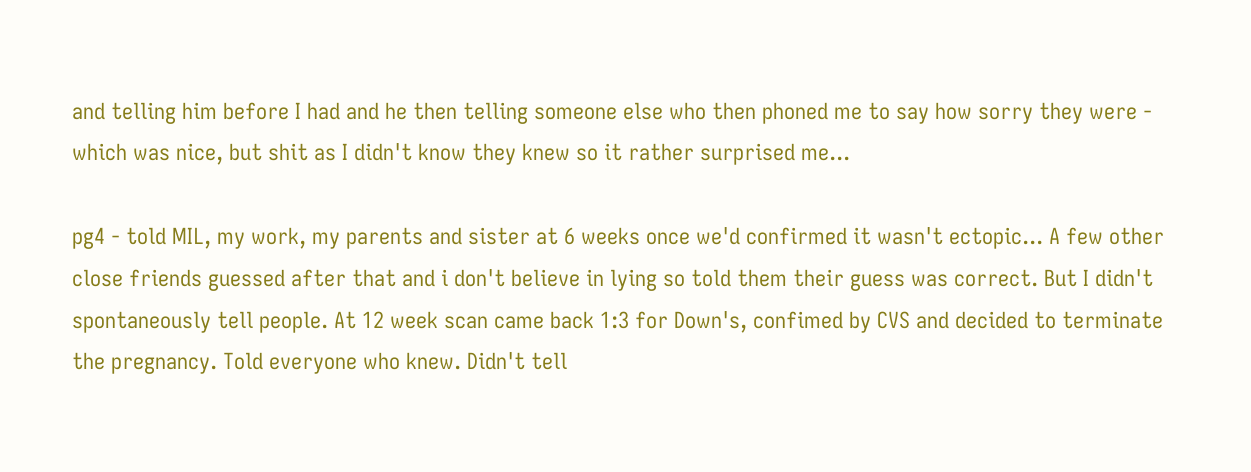and telling him before I had and he then telling someone else who then phoned me to say how sorry they were - which was nice, but shit as I didn't know they knew so it rather surprised me...

pg4 - told MIL, my work, my parents and sister at 6 weeks once we'd confirmed it wasn't ectopic... A few other close friends guessed after that and i don't believe in lying so told them their guess was correct. But I didn't spontaneously tell people. At 12 week scan came back 1:3 for Down's, confimed by CVS and decided to terminate the pregnancy. Told everyone who knew. Didn't tell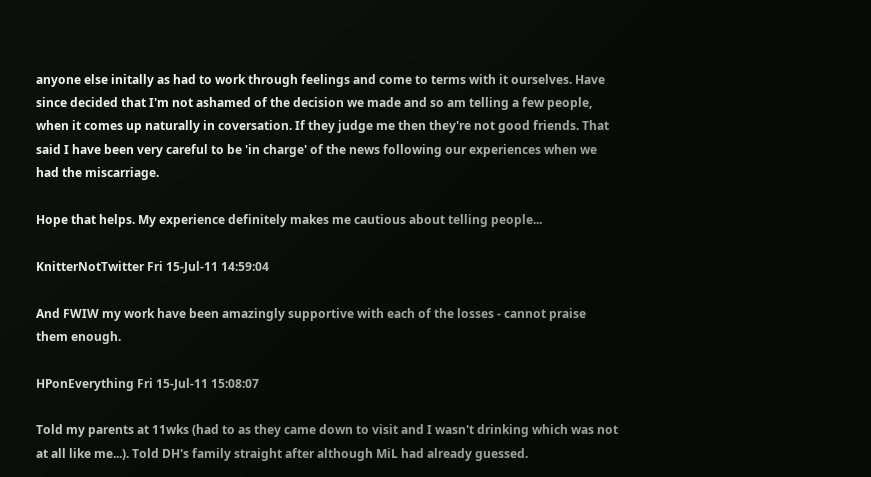anyone else initally as had to work through feelings and come to terms with it ourselves. Have since decided that I'm not ashamed of the decision we made and so am telling a few people, when it comes up naturally in coversation. If they judge me then they're not good friends. That said I have been very careful to be 'in charge' of the news following our experiences when we had the miscarriage.

Hope that helps. My experience definitely makes me cautious about telling people...

KnitterNotTwitter Fri 15-Jul-11 14:59:04

And FWIW my work have been amazingly supportive with each of the losses - cannot praise them enough.

HPonEverything Fri 15-Jul-11 15:08:07

Told my parents at 11wks (had to as they came down to visit and I wasn't drinking which was not at all like me...). Told DH's family straight after although MiL had already guessed.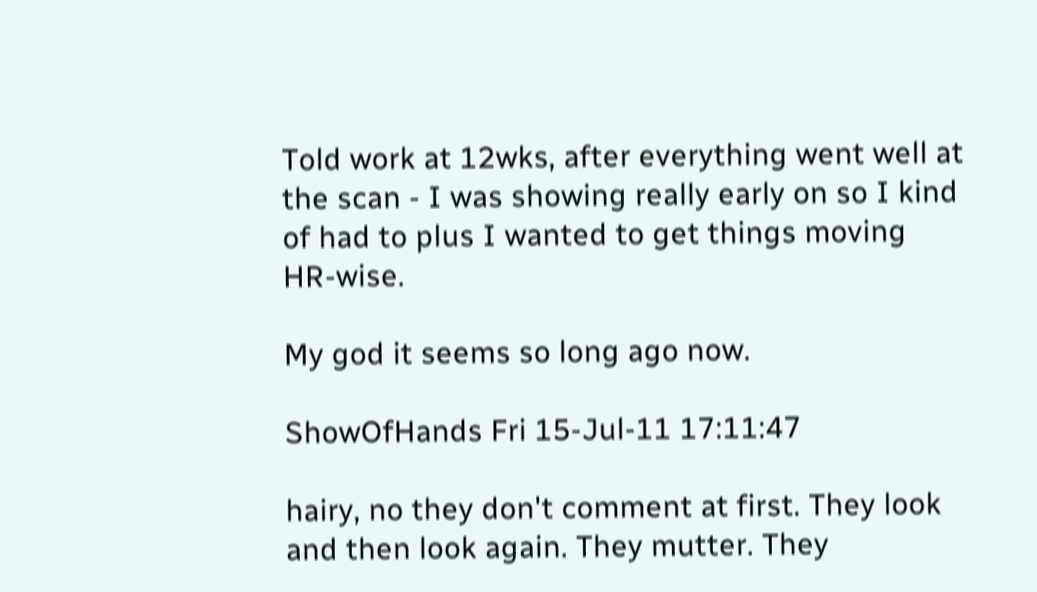Told work at 12wks, after everything went well at the scan - I was showing really early on so I kind of had to plus I wanted to get things moving HR-wise.

My god it seems so long ago now.

ShowOfHands Fri 15-Jul-11 17:11:47

hairy, no they don't comment at first. They look and then look again. They mutter. They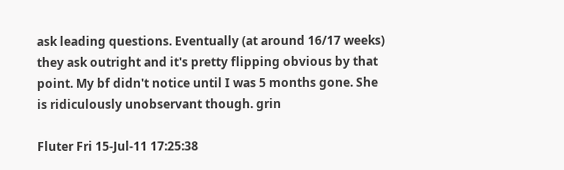ask leading questions. Eventually (at around 16/17 weeks) they ask outright and it's pretty flipping obvious by that point. My bf didn't notice until I was 5 months gone. She is ridiculously unobservant though. grin

Fluter Fri 15-Jul-11 17:25:38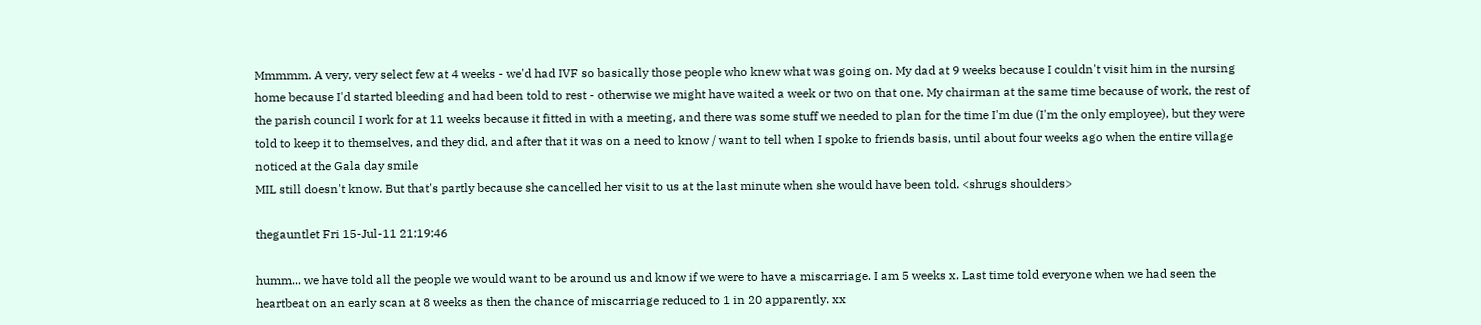Mmmmm. A very, very select few at 4 weeks - we'd had IVF so basically those people who knew what was going on. My dad at 9 weeks because I couldn't visit him in the nursing home because I'd started bleeding and had been told to rest - otherwise we might have waited a week or two on that one. My chairman at the same time because of work, the rest of the parish council I work for at 11 weeks because it fitted in with a meeting, and there was some stuff we needed to plan for the time I'm due (I'm the only employee), but they were told to keep it to themselves, and they did, and after that it was on a need to know / want to tell when I spoke to friends basis, until about four weeks ago when the entire village noticed at the Gala day smile
MIL still doesn't know. But that's partly because she cancelled her visit to us at the last minute when she would have been told. <shrugs shoulders>

thegauntlet Fri 15-Jul-11 21:19:46

humm... we have told all the people we would want to be around us and know if we were to have a miscarriage. I am 5 weeks x. Last time told everyone when we had seen the heartbeat on an early scan at 8 weeks as then the chance of miscarriage reduced to 1 in 20 apparently. xx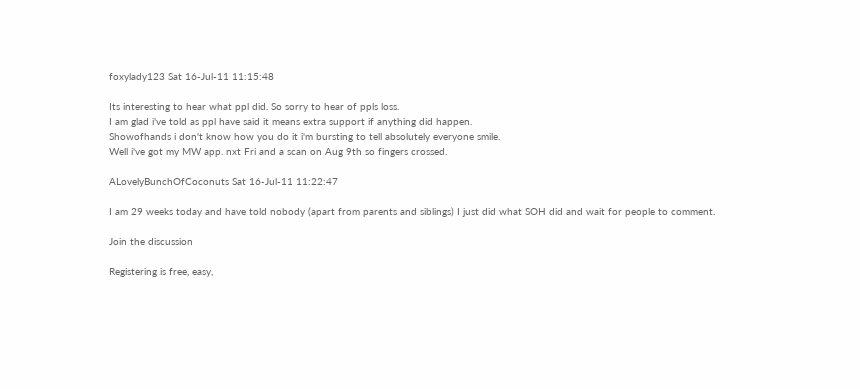foxylady123 Sat 16-Jul-11 11:15:48

Its interesting to hear what ppl did. So sorry to hear of ppls loss.
I am glad i've told as ppl have said it means extra support if anything did happen.
Showofhands i don't know how you do it i'm bursting to tell absolutely everyone smile.
Well i've got my MW app. nxt Fri and a scan on Aug 9th so fingers crossed.

ALovelyBunchOfCoconuts Sat 16-Jul-11 11:22:47

I am 29 weeks today and have told nobody (apart from parents and siblings) I just did what SOH did and wait for people to comment.

Join the discussion

Registering is free, easy,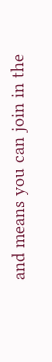and means you can join in the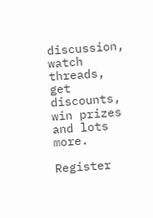discussion, watch threads, get discounts, win prizes and lots more.

Register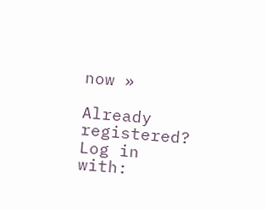now »

Already registered? Log in with: